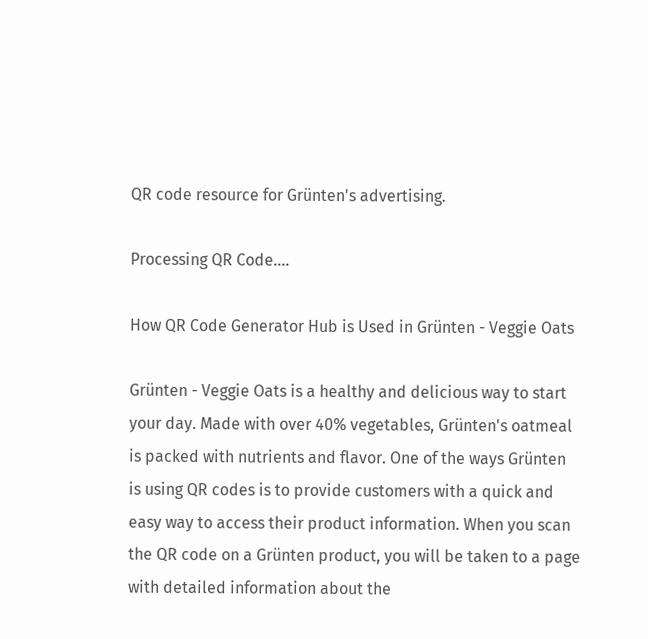QR code resource for Grünten's advertising.

Processing QR Code....

How QR Code Generator Hub is Used in Grünten - Veggie Oats

Grünten - Veggie Oats is a healthy and delicious way to start your day. Made with over 40% vegetables, Grünten's oatmeal is packed with nutrients and flavor. One of the ways Grünten is using QR codes is to provide customers with a quick and easy way to access their product information. When you scan the QR code on a Grünten product, you will be taken to a page with detailed information about the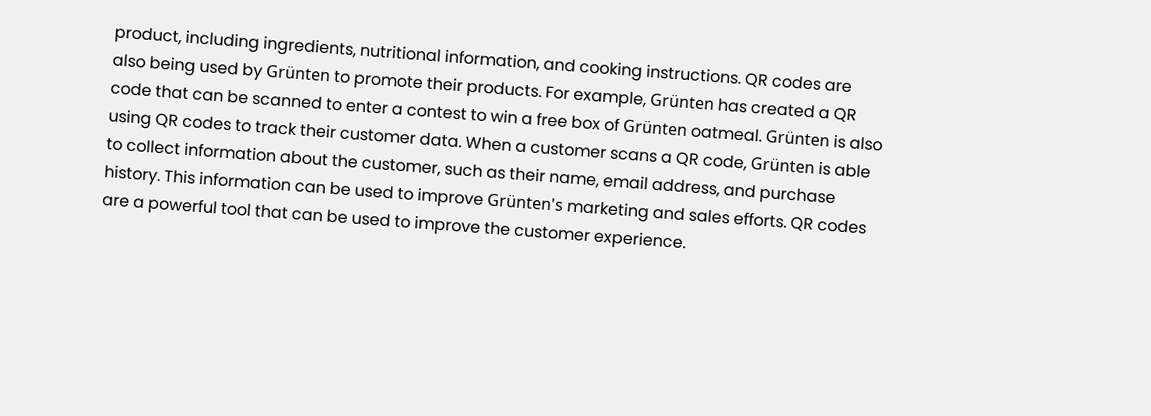product, including ingredients, nutritional information, and cooking instructions. QR codes are also being used by Grünten to promote their products. For example, Grünten has created a QR code that can be scanned to enter a contest to win a free box of Grünten oatmeal. Grünten is also using QR codes to track their customer data. When a customer scans a QR code, Grünten is able to collect information about the customer, such as their name, email address, and purchase history. This information can be used to improve Grünten's marketing and sales efforts. QR codes are a powerful tool that can be used to improve the customer experience.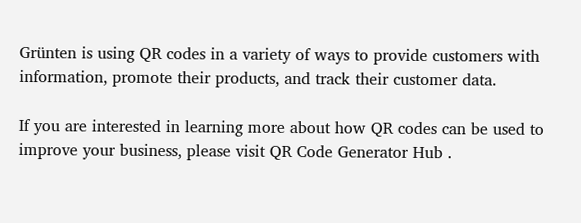Grünten is using QR codes in a variety of ways to provide customers with information, promote their products, and track their customer data.

If you are interested in learning more about how QR codes can be used to improve your business, please visit QR Code Generator Hub .